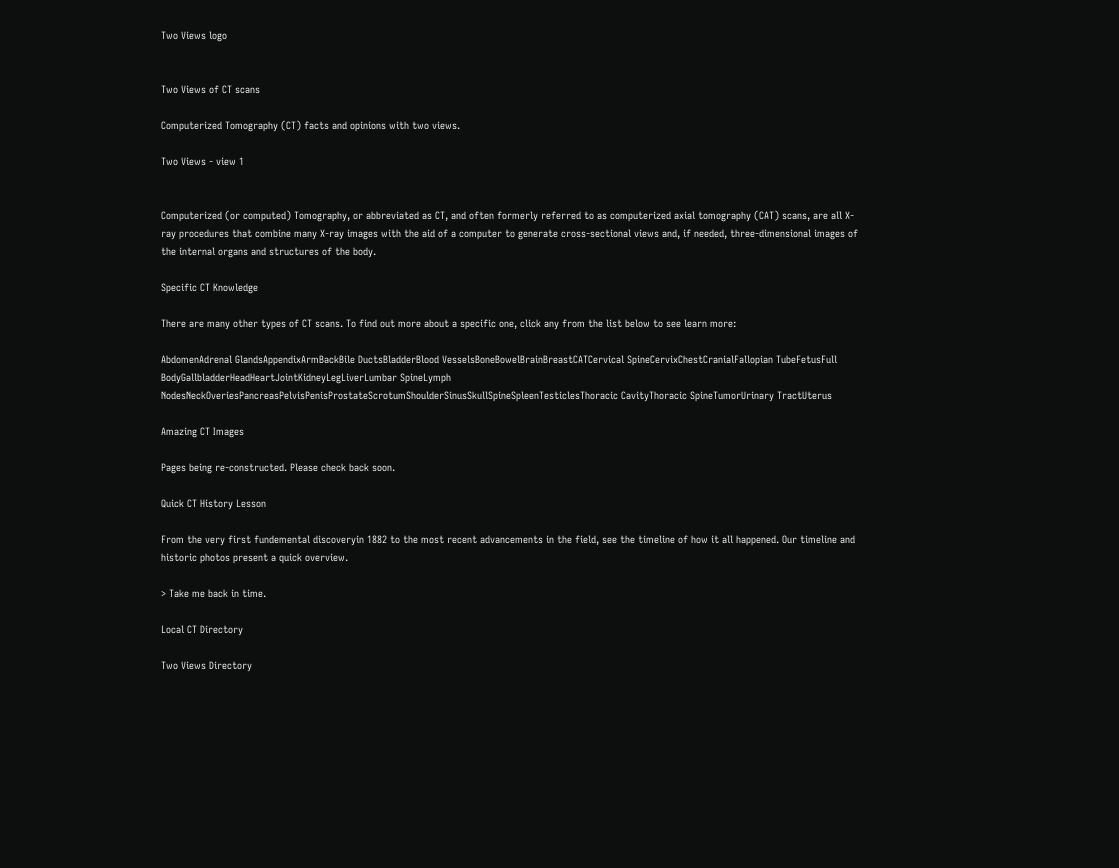Two Views logo


Two Views of CT scans

Computerized Tomography (CT) facts and opinions with two views.

Two Views - view 1


Computerized (or computed) Tomography, or abbreviated as CT, and often formerly referred to as computerized axial tomography (CAT) scans, are all X-ray procedures that combine many X-ray images with the aid of a computer to generate cross-sectional views and, if needed, three-dimensional images of the internal organs and structures of the body.

Specific CT Knowledge

There are many other types of CT scans. To find out more about a specific one, click any from the list below to see learn more:

AbdomenAdrenal GlandsAppendixArmBackBile DuctsBladderBlood VesselsBoneBowelBrainBreastCATCervical SpineCervixChestCranialFallopian TubeFetusFull BodyGallbladderHeadHeartJointKidneyLegLiverLumbar SpineLymph NodesNeckOveriesPancreasPelvisPenisProstateScrotumShoulderSinusSkullSpineSpleenTesticlesThoracic CavityThoracic SpineTumorUrinary TractUterus

Amazing CT Images

Pages being re-constructed. Please check back soon.

Quick CT History Lesson

From the very first fundemental discoveryin 1882 to the most recent advancements in the field, see the timeline of how it all happened. Our timeline and historic photos present a quick overview.

> Take me back in time.

Local CT Directory

Two Views Directory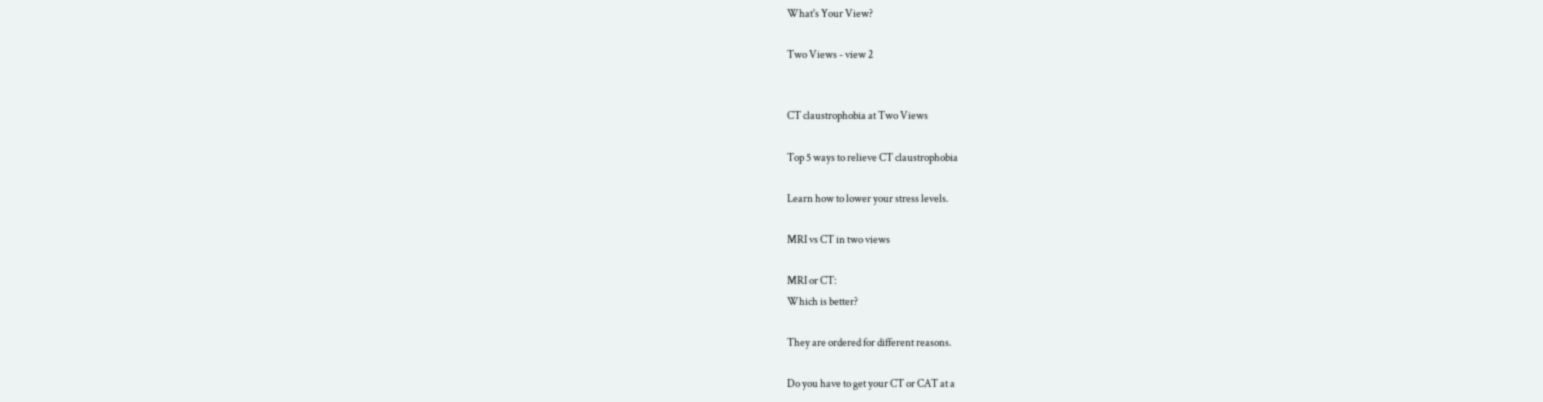What's Your View?

Two Views - view 2


CT claustrophobia at Two Views

Top 5 ways to relieve CT claustrophobia

Learn how to lower your stress levels.

MRI vs CT in two views

MRI or CT:
Which is better?

They are ordered for different reasons.

Do you have to get your CT or CAT at a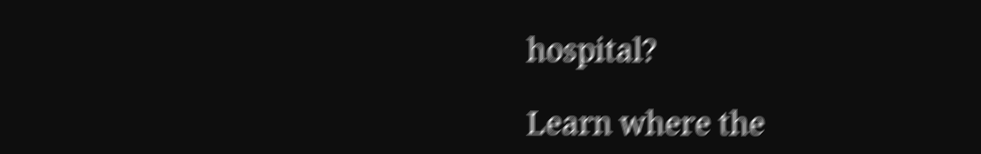hospital?

Learn where the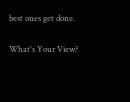best ones get done.

What's Your View?